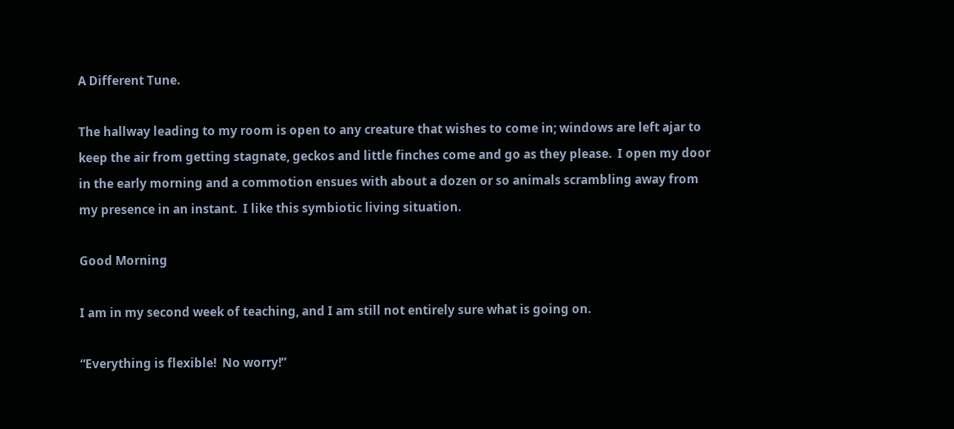A Different Tune.

The hallway leading to my room is open to any creature that wishes to come in; windows are left ajar to keep the air from getting stagnate, geckos and little finches come and go as they please.  I open my door in the early morning and a commotion ensues with about a dozen or so animals scrambling away from my presence in an instant.  I like this symbiotic living situation.

Good Morning

I am in my second week of teaching, and I am still not entirely sure what is going on.

“Everything is flexible!  No worry!”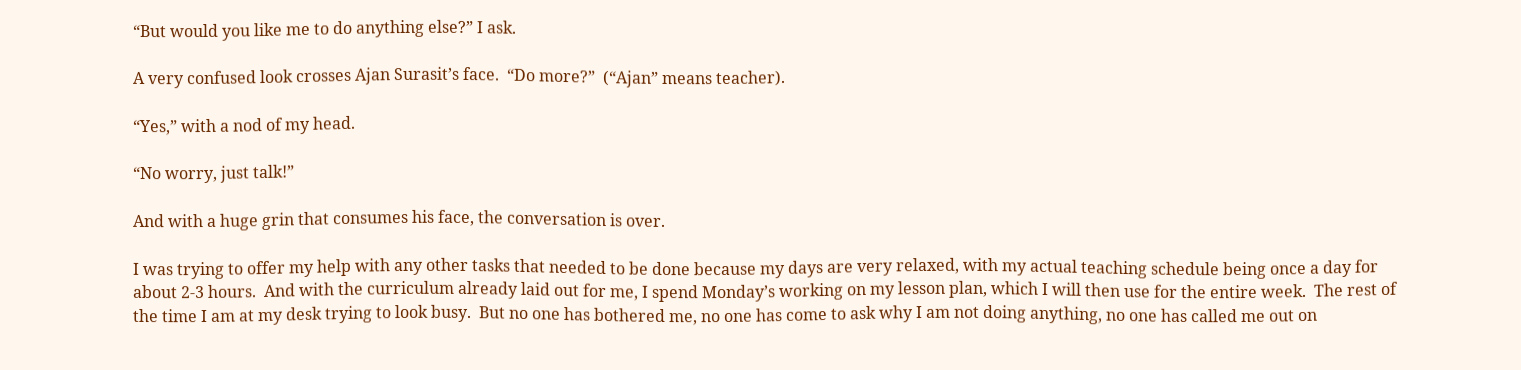“But would you like me to do anything else?” I ask.

A very confused look crosses Ajan Surasit’s face.  “Do more?”  (“Ajan” means teacher).

“Yes,” with a nod of my head.

“No worry, just talk!”

And with a huge grin that consumes his face, the conversation is over.

I was trying to offer my help with any other tasks that needed to be done because my days are very relaxed, with my actual teaching schedule being once a day for about 2-3 hours.  And with the curriculum already laid out for me, I spend Monday’s working on my lesson plan, which I will then use for the entire week.  The rest of the time I am at my desk trying to look busy.  But no one has bothered me, no one has come to ask why I am not doing anything, no one has called me out on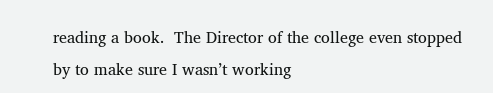reading a book.  The Director of the college even stopped by to make sure I wasn’t working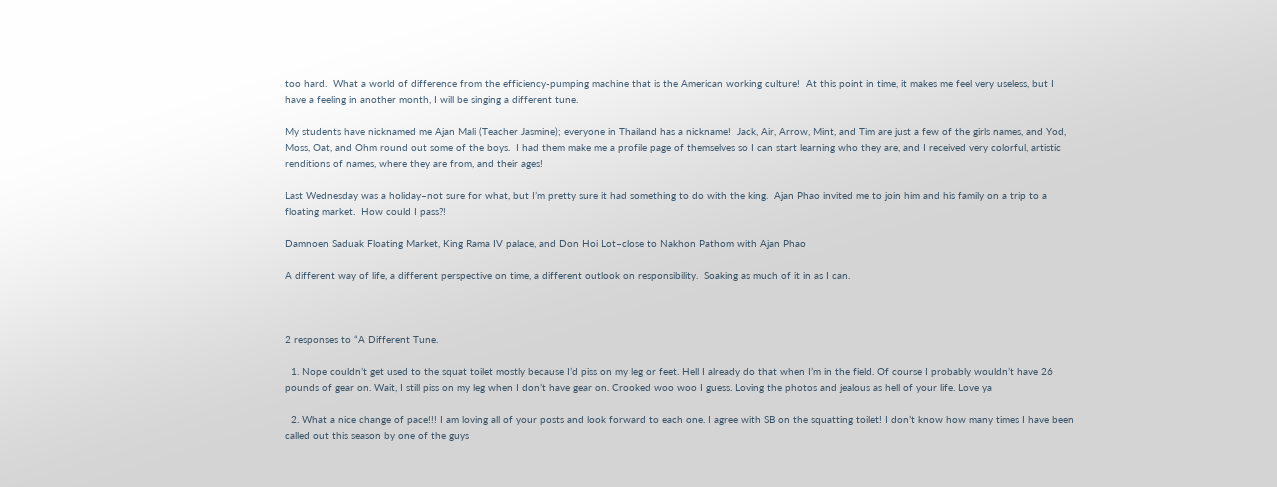too hard.  What a world of difference from the efficiency-pumping machine that is the American working culture!  At this point in time, it makes me feel very useless, but I have a feeling in another month, I will be singing a different tune.

My students have nicknamed me Ajan Mali (Teacher Jasmine); everyone in Thailand has a nickname!  Jack, Air, Arrow, Mint, and Tim are just a few of the girls names, and Yod, Moss, Oat, and Ohm round out some of the boys.  I had them make me a profile page of themselves so I can start learning who they are, and I received very colorful, artistic renditions of names, where they are from, and their ages!

Last Wednesday was a holiday–not sure for what, but I’m pretty sure it had something to do with the king.  Ajan Phao invited me to join him and his family on a trip to a floating market.  How could I pass?!

Damnoen Saduak Floating Market, King Rama IV palace, and Don Hoi Lot–close to Nakhon Pathom with Ajan Phao

A different way of life, a different perspective on time, a different outlook on responsibility.  Soaking as much of it in as I can.



2 responses to “A Different Tune.

  1. Nope couldn’t get used to the squat toilet mostly because I’d piss on my leg or feet. Hell I already do that when I’m in the field. Of course I probably wouldn’t have 26 pounds of gear on. Wait, I still piss on my leg when I don’t have gear on. Crooked woo woo I guess. Loving the photos and jealous as hell of your life. Love ya

  2. What a nice change of pace!!! I am loving all of your posts and look forward to each one. I agree with SB on the squatting toilet! I don’t know how many times I have been called out this season by one of the guys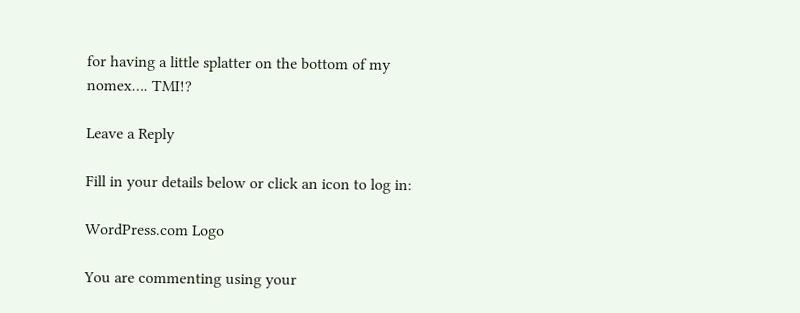for having a little splatter on the bottom of my nomex…. TMI!?

Leave a Reply

Fill in your details below or click an icon to log in:

WordPress.com Logo

You are commenting using your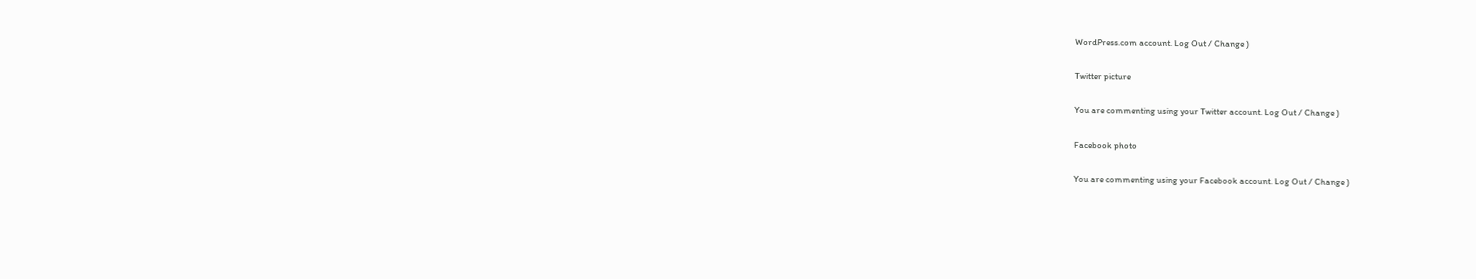WordPress.com account. Log Out / Change )

Twitter picture

You are commenting using your Twitter account. Log Out / Change )

Facebook photo

You are commenting using your Facebook account. Log Out / Change )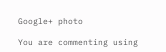Google+ photo

You are commenting using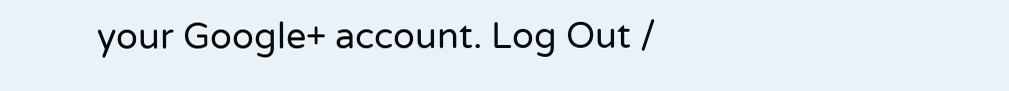your Google+ account. Log Out /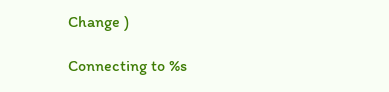Change )

Connecting to %s